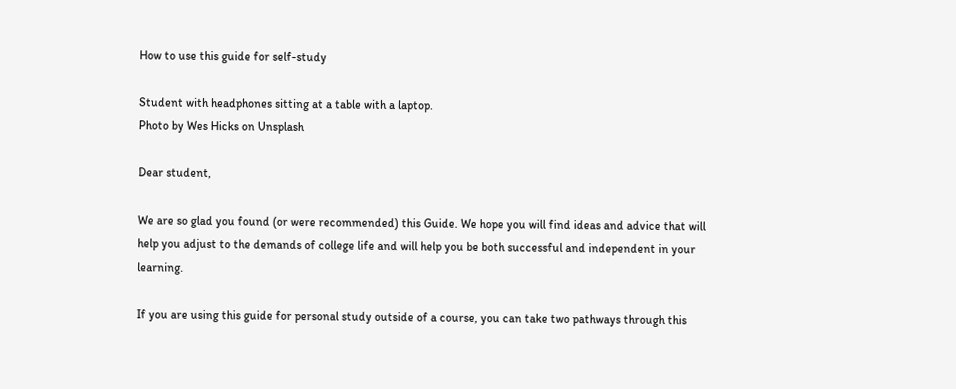How to use this guide for self-study

Student with headphones sitting at a table with a laptop.
Photo by Wes Hicks on Unsplash

Dear student,

We are so glad you found (or were recommended) this Guide. We hope you will find ideas and advice that will help you adjust to the demands of college life and will help you be both successful and independent in your learning.

If you are using this guide for personal study outside of a course, you can take two pathways through this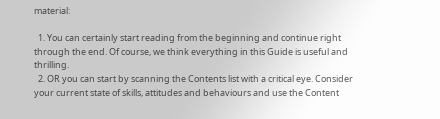material:

  1. You can certainly start reading from the beginning and continue right through the end. Of course, we think everything in this Guide is useful and thrilling.
  2. OR you can start by scanning the Contents list with a critical eye. Consider your current state of skills, attitudes and behaviours and use the Content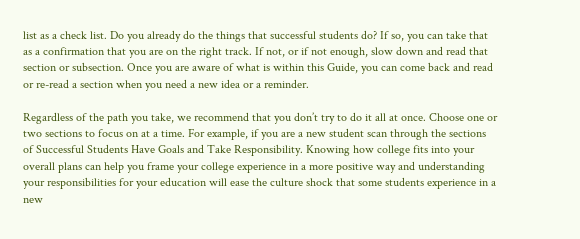list as a check list. Do you already do the things that successful students do? If so, you can take that as a confirmation that you are on the right track. If not, or if not enough, slow down and read that section or subsection. Once you are aware of what is within this Guide, you can come back and read or re-read a section when you need a new idea or a reminder.

Regardless of the path you take, we recommend that you don’t try to do it all at once. Choose one or two sections to focus on at a time. For example, if you are a new student scan through the sections of Successful Students Have Goals and Take Responsibility. Knowing how college fits into your overall plans can help you frame your college experience in a more positive way and understanding your responsibilities for your education will ease the culture shock that some students experience in a new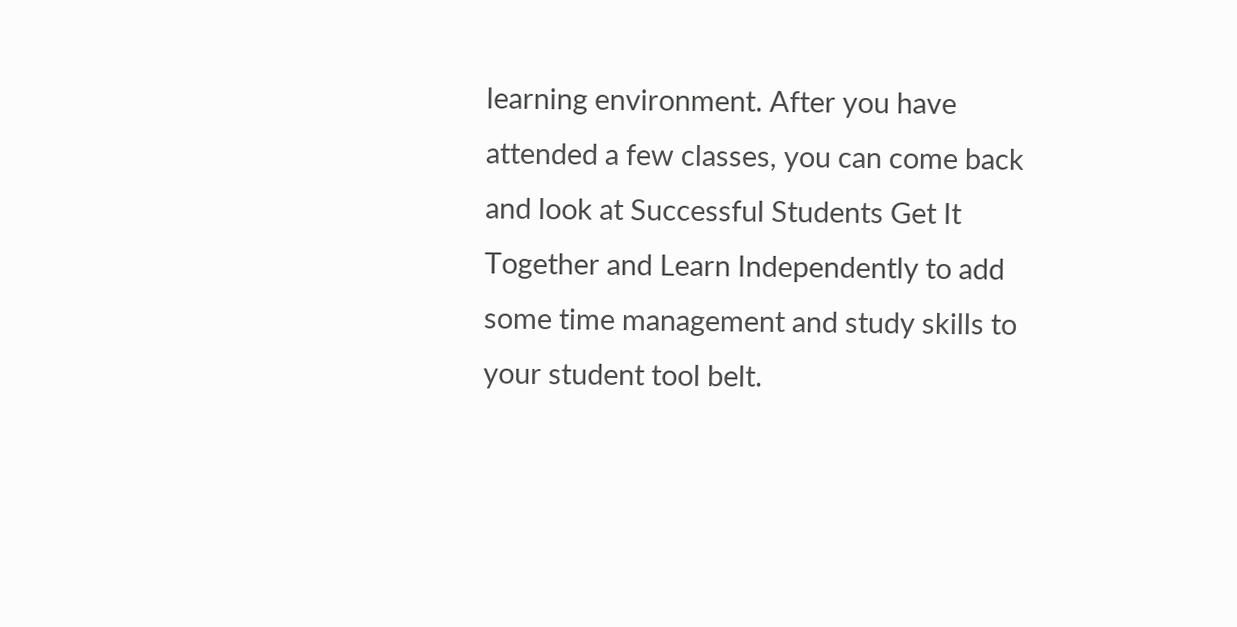learning environment. After you have attended a few classes, you can come back and look at Successful Students Get It Together and Learn Independently to add some time management and study skills to your student tool belt.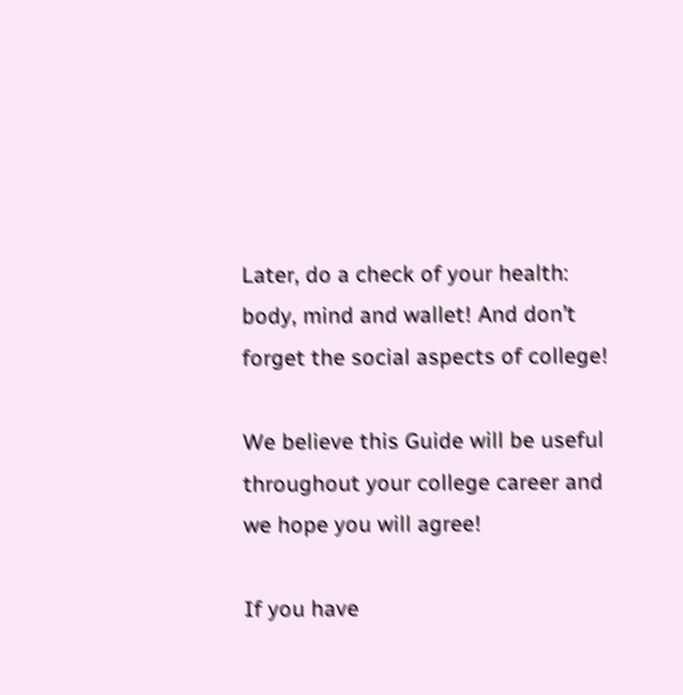Later, do a check of your health: body, mind and wallet! And don’t forget the social aspects of college!

We believe this Guide will be useful throughout your college career and we hope you will agree!

If you have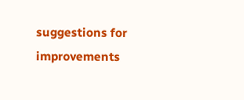suggestions for improvements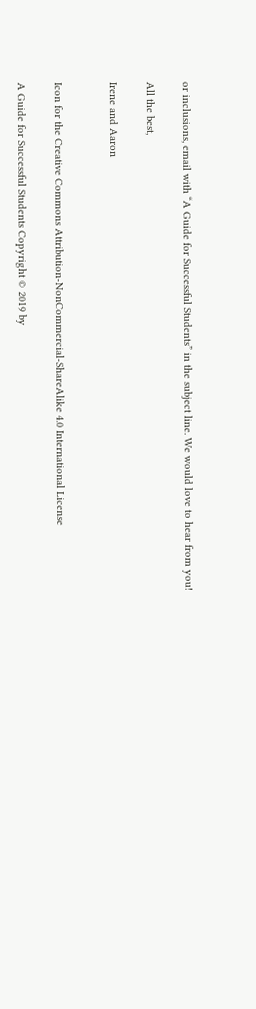or inclusions, email with “A Guide for Successful Students” in the subject line. We would love to hear from you!

All the best,

Irene and Aaron


Icon for the Creative Commons Attribution-NonCommercial-ShareAlike 4.0 International License

A Guide for Successful Students Copyright © 2019 by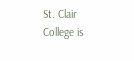St. Clair College is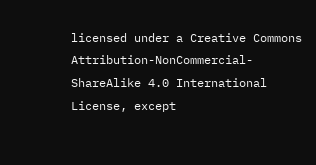licensed under a Creative Commons Attribution-NonCommercial-ShareAlike 4.0 International License, except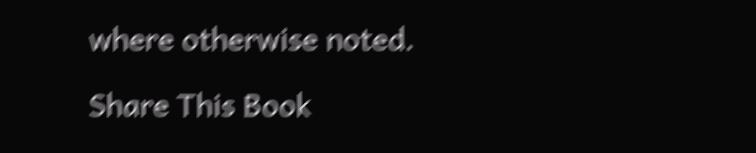where otherwise noted.

Share This Book